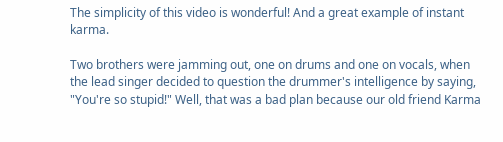The simplicity of this video is wonderful! And a great example of instant karma.

Two brothers were jamming out, one on drums and one on vocals, when the lead singer decided to question the drummer's intelligence by saying, "You're so stupid!" Well, that was a bad plan because our old friend Karma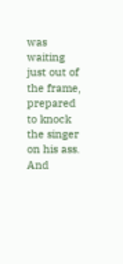was waiting just out of the frame, prepared to knock the singer on his ass. And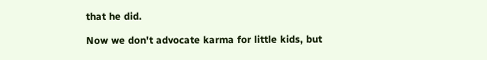that he did.

Now we don't advocate karma for little kids, but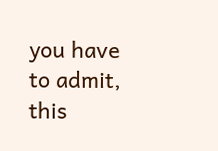you have to admit, this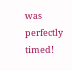was perfectly timed!